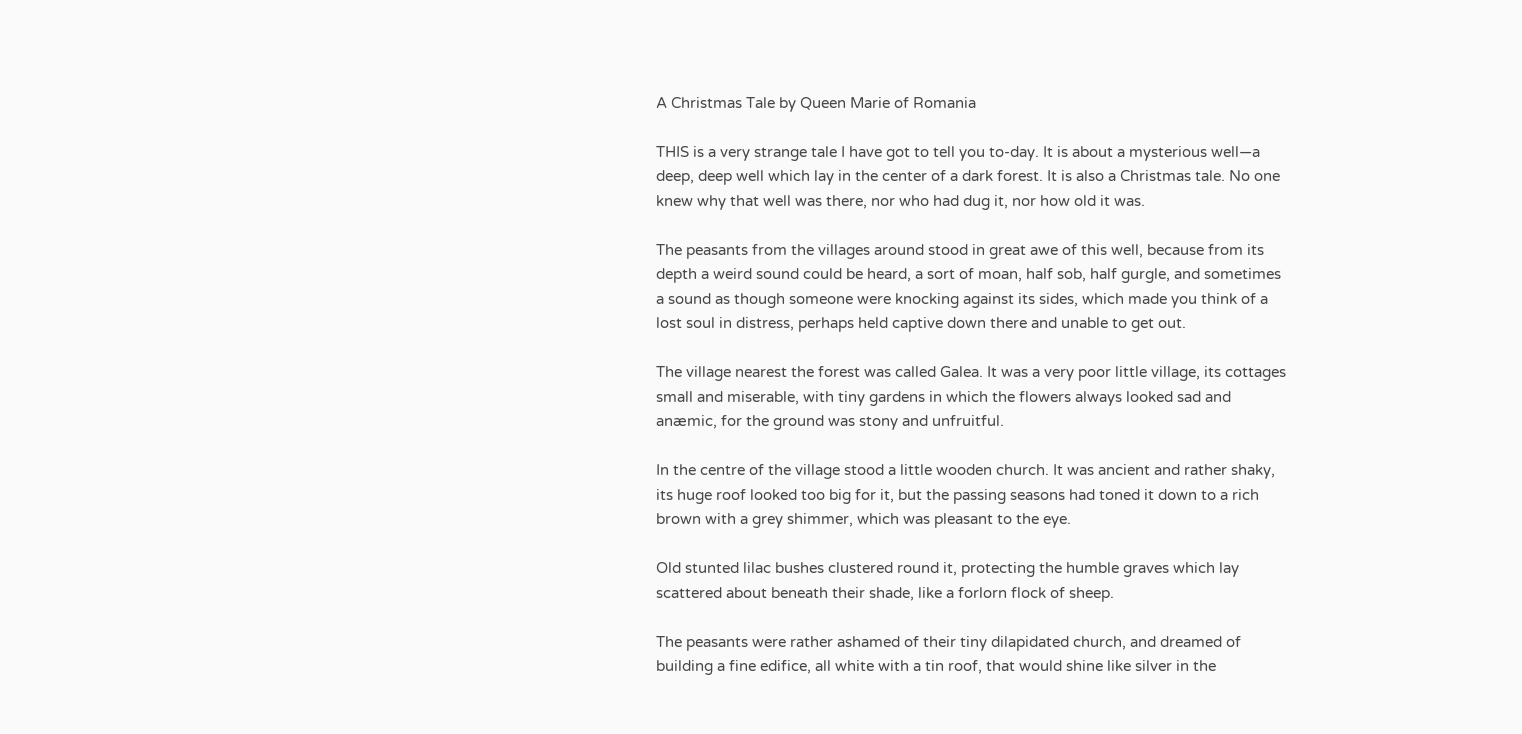A Christmas Tale by Queen Marie of Romania

THIS is a very strange tale I have got to tell you to-day. It is about a mysterious well—a deep, deep well which lay in the center of a dark forest. It is also a Christmas tale. No one knew why that well was there, nor who had dug it, nor how old it was.

The peasants from the villages around stood in great awe of this well, because from its depth a weird sound could be heard, a sort of moan, half sob, half gurgle, and sometimes a sound as though someone were knocking against its sides, which made you think of a lost soul in distress, perhaps held captive down there and unable to get out.

The village nearest the forest was called Galea. It was a very poor little village, its cottages small and miserable, with tiny gardens in which the flowers always looked sad and anæmic, for the ground was stony and unfruitful.

In the centre of the village stood a little wooden church. It was ancient and rather shaky, its huge roof looked too big for it, but the passing seasons had toned it down to a rich brown with a grey shimmer, which was pleasant to the eye.

Old stunted lilac bushes clustered round it, protecting the humble graves which lay scattered about beneath their shade, like a forlorn flock of sheep.

The peasants were rather ashamed of their tiny dilapidated church, and dreamed of building a fine edifice, all white with a tin roof, that would shine like silver in the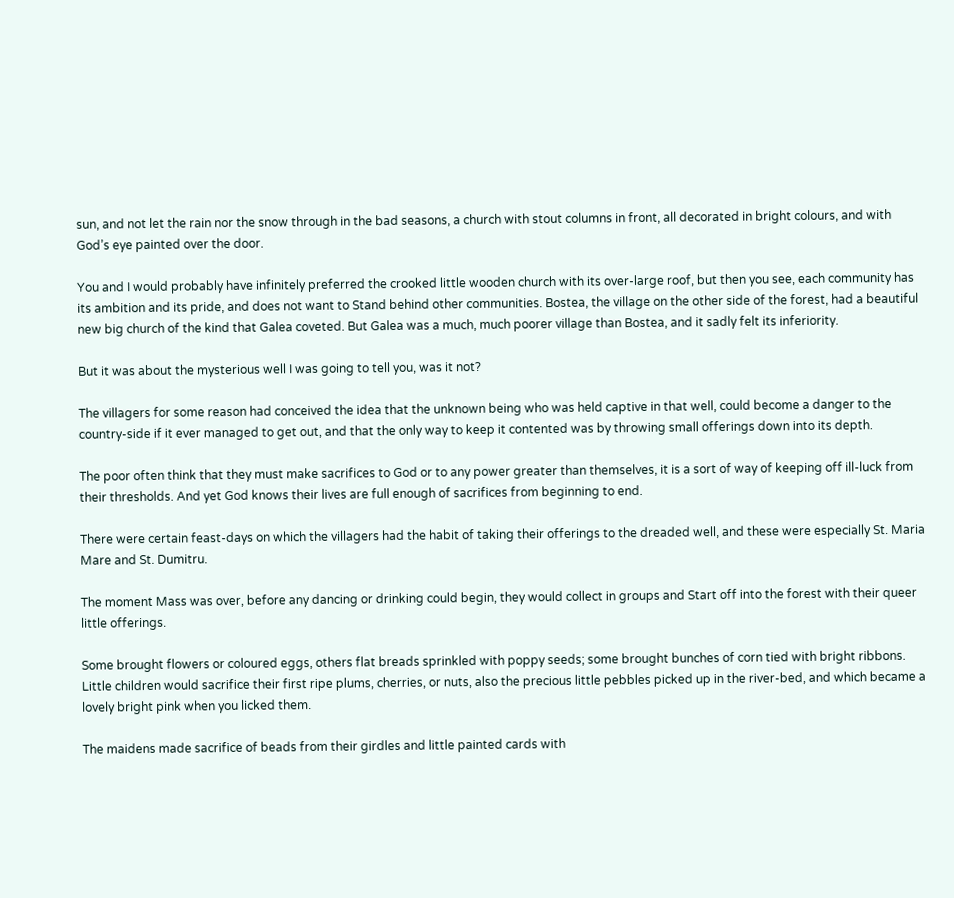sun, and not let the rain nor the snow through in the bad seasons, a church with stout columns in front, all decorated in bright colours, and with God’s eye painted over the door.

You and I would probably have infinitely preferred the crooked little wooden church with its over-large roof, but then you see, each community has its ambition and its pride, and does not want to Stand behind other communities. Bostea, the village on the other side of the forest, had a beautiful new big church of the kind that Galea coveted. But Galea was a much, much poorer village than Bostea, and it sadly felt its inferiority.

But it was about the mysterious well I was going to tell you, was it not?

The villagers for some reason had conceived the idea that the unknown being who was held captive in that well, could become a danger to the country-side if it ever managed to get out, and that the only way to keep it contented was by throwing small offerings down into its depth.

The poor often think that they must make sacrifices to God or to any power greater than themselves, it is a sort of way of keeping off ill-luck from their thresholds. And yet God knows their lives are full enough of sacrifices from beginning to end.

There were certain feast-days on which the villagers had the habit of taking their offerings to the dreaded well, and these were especially St. Maria Mare and St. Dumitru.

The moment Mass was over, before any dancing or drinking could begin, they would collect in groups and Start off into the forest with their queer little offerings.

Some brought flowers or coloured eggs, others flat breads sprinkled with poppy seeds; some brought bunches of corn tied with bright ribbons. Little children would sacrifice their first ripe plums, cherries, or nuts, also the precious little pebbles picked up in the river-bed, and which became a lovely bright pink when you licked them.

The maidens made sacrifice of beads from their girdles and little painted cards with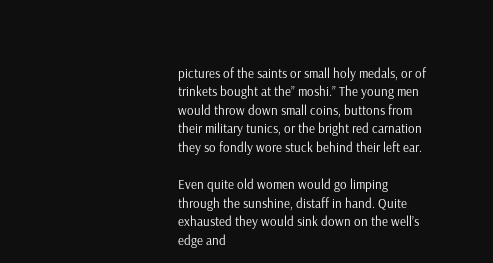pictures of the saints or small holy medals, or of trinkets bought at the” moshi.” The young men would throw down small coins, buttons from their military tunics, or the bright red carnation they so fondly wore stuck behind their left ear.

Even quite old women would go limping through the sunshine, distaff in hand. Quite exhausted they would sink down on the well’s edge and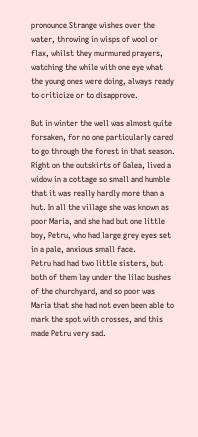pronounce Strange wishes over the water, throwing in wisps of wool or flax, whilst they murmured prayers, watching the while with one eye what the young ones were doing, always ready to criticize or to disapprove.

But in winter the well was almost quite forsaken, for no one particularly cared to go through the forest in that season. Right on the outskirts of Galea, lived a widow in a cottage so small and humble that it was really hardly more than a hut. In all the village she was known as poor Maria, and she had but one little boy, Petru, who had large grey eyes set in a pale, anxious small face.
Petru had had two little sisters, but both of them lay under the lilac bushes of the churchyard, and so poor was Maria that she had not even been able to mark the spot with crosses, and this made Petru very sad.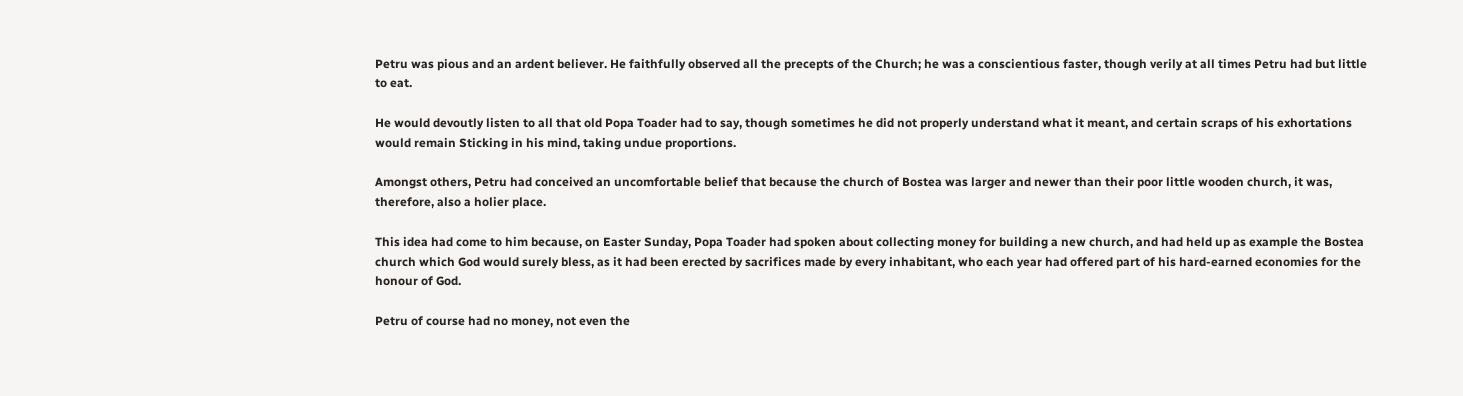Petru was pious and an ardent believer. He faithfully observed all the precepts of the Church; he was a conscientious faster, though verily at all times Petru had but little to eat.

He would devoutly listen to all that old Popa Toader had to say, though sometimes he did not properly understand what it meant, and certain scraps of his exhortations would remain Sticking in his mind, taking undue proportions.

Amongst others, Petru had conceived an uncomfortable belief that because the church of Bostea was larger and newer than their poor little wooden church, it was, therefore, also a holier place.

This idea had come to him because, on Easter Sunday, Popa Toader had spoken about collecting money for building a new church, and had held up as example the Bostea church which God would surely bless, as it had been erected by sacrifices made by every inhabitant, who each year had offered part of his hard-earned economies for the honour of God.

Petru of course had no money, not even the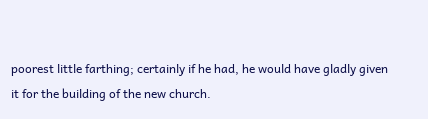poorest little farthing; certainly if he had, he would have gladly given it for the building of the new church.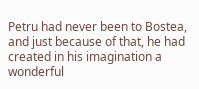Petru had never been to Bostea, and just because of that, he had created in his imagination a wonderful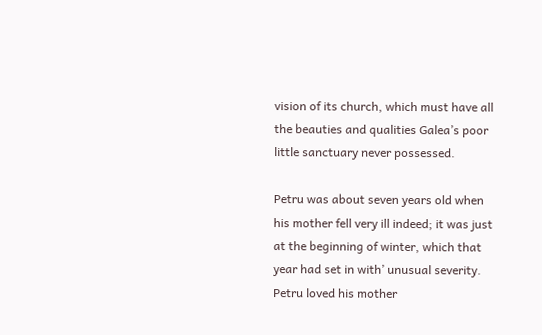vision of its church, which must have all the beauties and qualities Galea’s poor little sanctuary never possessed.

Petru was about seven years old when his mother fell very ill indeed; it was just at the beginning of winter, which that year had set in with’ unusual severity. Petru loved his mother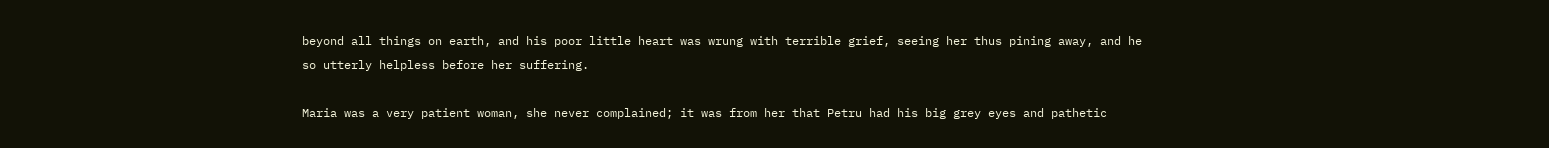beyond all things on earth, and his poor little heart was wrung with terrible grief, seeing her thus pining away, and he so utterly helpless before her suffering.

Maria was a very patient woman, she never complained; it was from her that Petru had his big grey eyes and pathetic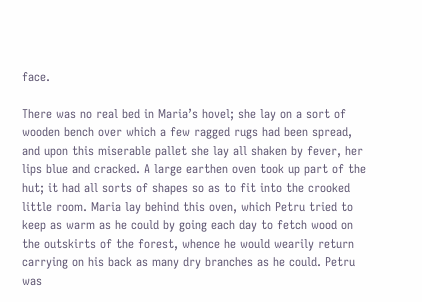face.

There was no real bed in Maria’s hovel; she lay on a sort of wooden bench over which a few ragged rugs had been spread, and upon this miserable pallet she lay all shaken by fever, her lips blue and cracked. A large earthen oven took up part of the hut; it had all sorts of shapes so as to fit into the crooked little room. Maria lay behind this oven, which Petru tried to keep as warm as he could by going each day to fetch wood on the outskirts of the forest, whence he would wearily return carrying on his back as many dry branches as he could. Petru was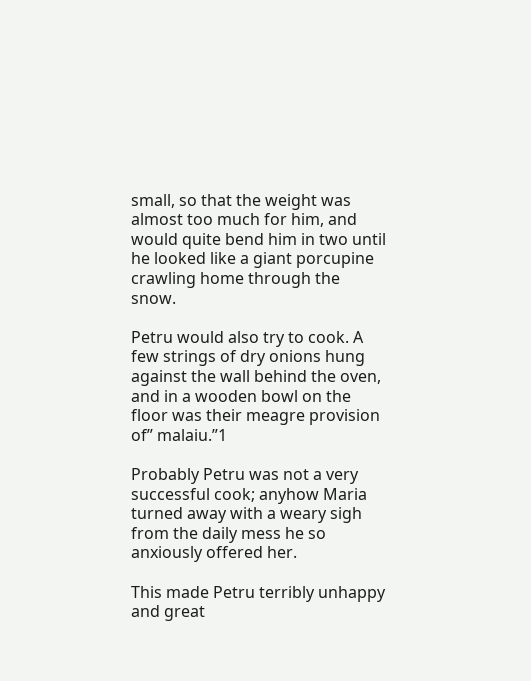small, so that the weight was almost too much for him, and would quite bend him in two until he looked like a giant porcupine crawling home through the snow.

Petru would also try to cook. A few strings of dry onions hung against the wall behind the oven, and in a wooden bowl on the floor was their meagre provision of” malaiu.”1

Probably Petru was not a very successful cook; anyhow Maria turned away with a weary sigh from the daily mess he so anxiously offered her.

This made Petru terribly unhappy and great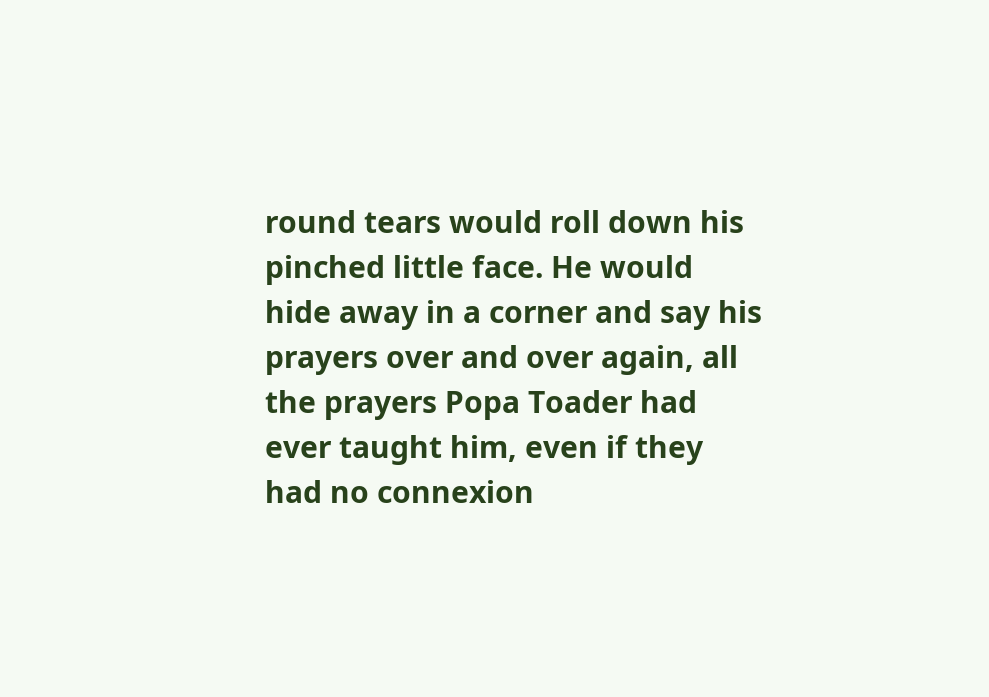round tears would roll down his pinched little face. He would hide away in a corner and say his prayers over and over again, all the prayers Popa Toader had ever taught him, even if they had no connexion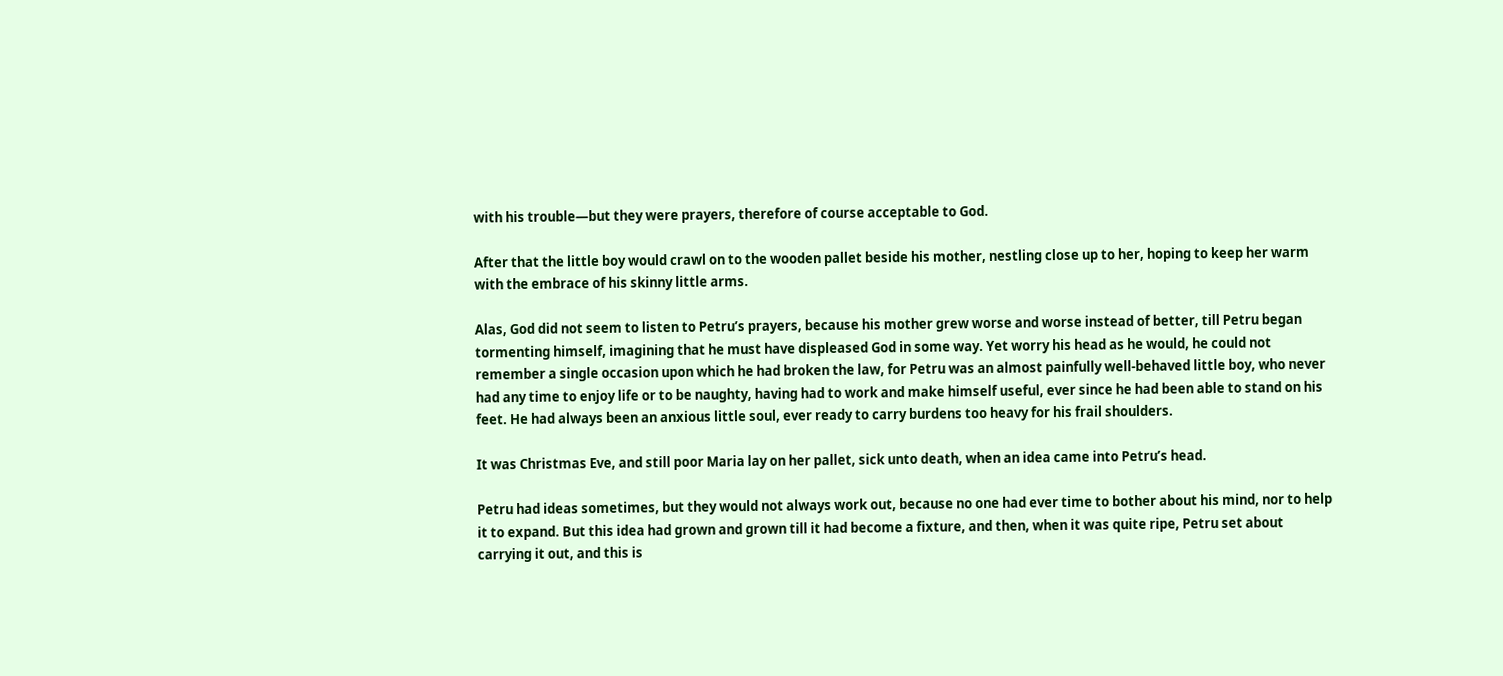with his trouble—but they were prayers, therefore of course acceptable to God.

After that the little boy would crawl on to the wooden pallet beside his mother, nestling close up to her, hoping to keep her warm with the embrace of his skinny little arms.

Alas, God did not seem to listen to Petru’s prayers, because his mother grew worse and worse instead of better, till Petru began tormenting himself, imagining that he must have displeased God in some way. Yet worry his head as he would, he could not remember a single occasion upon which he had broken the law, for Petru was an almost painfully well-behaved little boy, who never had any time to enjoy life or to be naughty, having had to work and make himself useful, ever since he had been able to stand on his feet. He had always been an anxious little soul, ever ready to carry burdens too heavy for his frail shoulders.

It was Christmas Eve, and still poor Maria lay on her pallet, sick unto death, when an idea came into Petru’s head.

Petru had ideas sometimes, but they would not always work out, because no one had ever time to bother about his mind, nor to help it to expand. But this idea had grown and grown till it had become a fixture, and then, when it was quite ripe, Petru set about carrying it out, and this is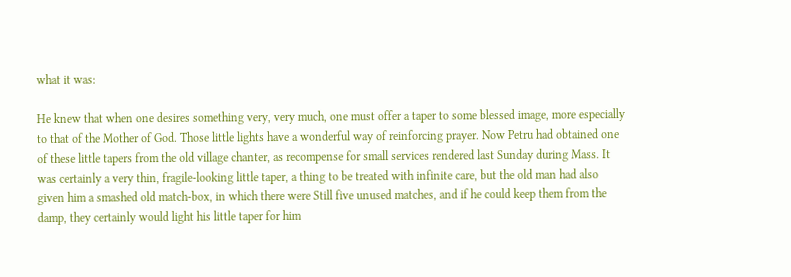what it was:

He knew that when one desires something very, very much, one must offer a taper to some blessed image, more especially to that of the Mother of God. Those little lights have a wonderful way of reinforcing prayer. Now Petru had obtained one of these little tapers from the old village chanter, as recompense for small services rendered last Sunday during Mass. It was certainly a very thin, fragile-looking little taper, a thing to be treated with infinite care, but the old man had also given him a smashed old match-box, in which there were Still five unused matches, and if he could keep them from the damp, they certainly would light his little taper for him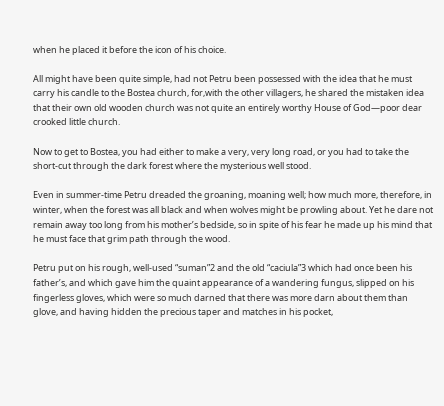when he placed it before the icon of his choice.

All might have been quite simple, had not Petru been possessed with the idea that he must carry his candle to the Bostea church, for,with the other villagers, he shared the mistaken idea that their own old wooden church was not quite an entirely worthy House of God—poor dear crooked little church.

Now to get to Bostea, you had either to make a very, very long road, or you had to take the short-cut through the dark forest where the mysterious well stood.

Even in summer-time Petru dreaded the groaning, moaning well; how much more, therefore, in winter, when the forest was all black and when wolves might be prowling about. Yet he dare not remain away too long from his mother’s bedside, so in spite of his fear he made up his mind that he must face that grim path through the wood.

Petru put on his rough, well-used “suman”2 and the old “caciula”3 which had once been his father’s, and which gave him the quaint appearance of a wandering fungus, slipped on his fingerless gloves, which were so much darned that there was more darn about them than glove, and having hidden the precious taper and matches in his pocket,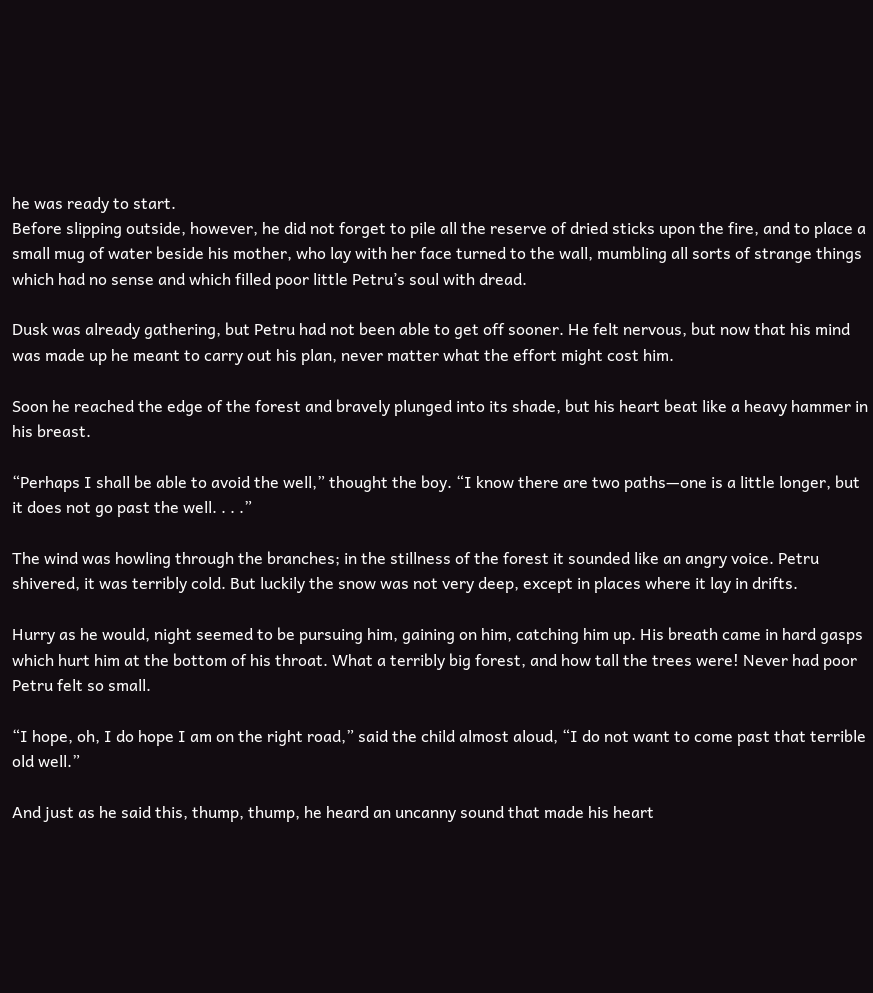he was ready to start.
Before slipping outside, however, he did not forget to pile all the reserve of dried sticks upon the fire, and to place a small mug of water beside his mother, who lay with her face turned to the wall, mumbling all sorts of strange things which had no sense and which filled poor little Petru’s soul with dread.

Dusk was already gathering, but Petru had not been able to get off sooner. He felt nervous, but now that his mind was made up he meant to carry out his plan, never matter what the effort might cost him.

Soon he reached the edge of the forest and bravely plunged into its shade, but his heart beat like a heavy hammer in his breast.

“Perhaps I shall be able to avoid the well,” thought the boy. “I know there are two paths—one is a little longer, but it does not go past the well. . . .”

The wind was howling through the branches; in the stillness of the forest it sounded like an angry voice. Petru shivered, it was terribly cold. But luckily the snow was not very deep, except in places where it lay in drifts.

Hurry as he would, night seemed to be pursuing him, gaining on him, catching him up. His breath came in hard gasps which hurt him at the bottom of his throat. What a terribly big forest, and how tall the trees were! Never had poor Petru felt so small.

“I hope, oh, I do hope I am on the right road,” said the child almost aloud, “I do not want to come past that terrible old well.”

And just as he said this, thump, thump, he heard an uncanny sound that made his heart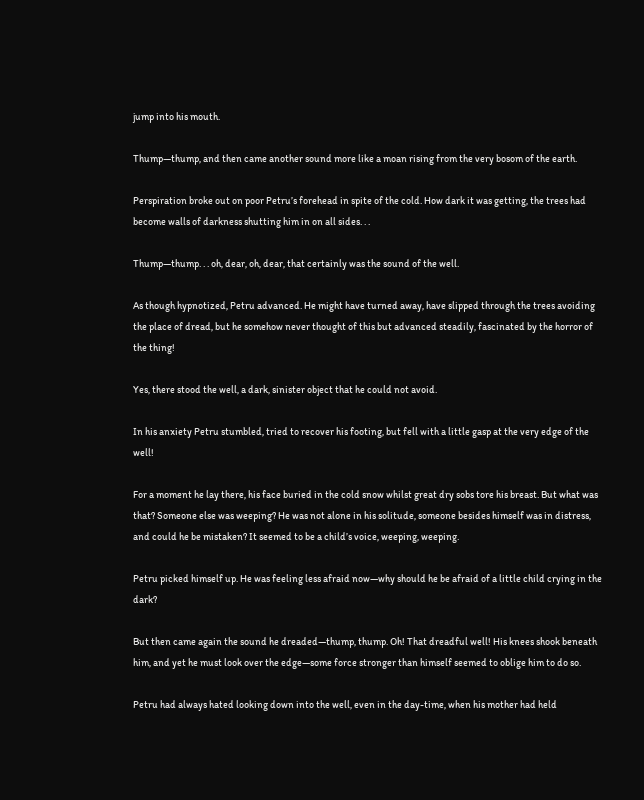jump into his mouth.

Thump—thump, and then came another sound more like a moan rising from the very bosom of the earth.

Perspiration broke out on poor Petru’s forehead in spite of the cold. How dark it was getting, the trees had become walls of darkness shutting him in on all sides. . .

Thump—thump. . . oh, dear, oh, dear, that certainly was the sound of the well.

As though hypnotized, Petru advanced. He might have turned away, have slipped through the trees avoiding the place of dread, but he somehow never thought of this but advanced steadily, fascinated by the horror of the thing!

Yes, there stood the well, a dark, sinister object that he could not avoid.

In his anxiety Petru stumbled, tried to recover his footing, but fell with a little gasp at the very edge of the well!

For a moment he lay there, his face buried in the cold snow whilst great dry sobs tore his breast. But what was that? Someone else was weeping? He was not alone in his solitude, someone besides himself was in distress, and could he be mistaken? It seemed to be a child’s voice, weeping, weeping.

Petru picked himself up. He was feeling less afraid now—why should he be afraid of a little child crying in the dark?

But then came again the sound he dreaded—thump, thump. Oh! That dreadful well! His knees shook beneath him, and yet he must look over the edge—some force stronger than himself seemed to oblige him to do so.

Petru had always hated looking down into the well, even in the day-time, when his mother had held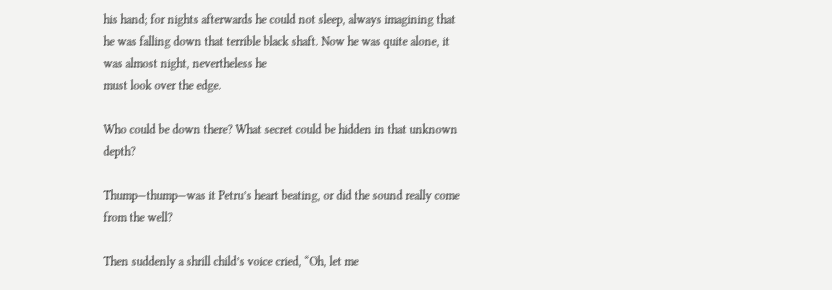his hand; for nights afterwards he could not sleep, always imagining that he was falling down that terrible black shaft. Now he was quite alone, it was almost night, nevertheless he
must look over the edge.

Who could be down there? What secret could be hidden in that unknown depth?

Thump—thump—was it Petru’s heart beating, or did the sound really come from the well?

Then suddenly a shrill child’s voice cried, “Oh, let me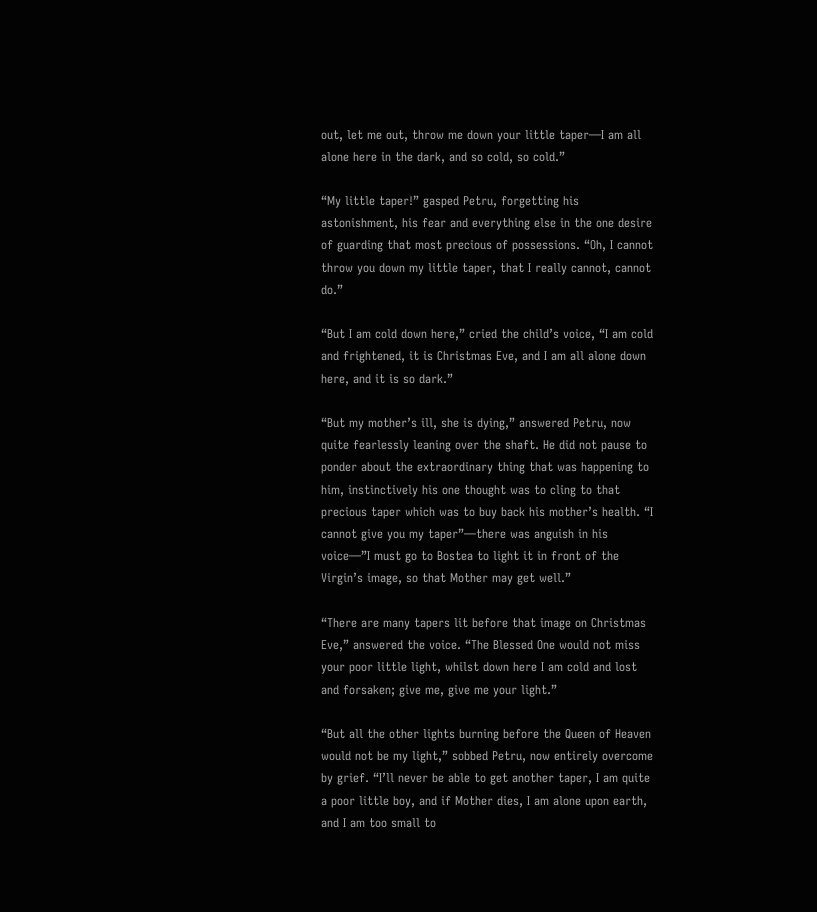out, let me out, throw me down your little taper—I am all alone here in the dark, and so cold, so cold.”

“My little taper!” gasped Petru, forgetting his astonishment, his fear and everything else in the one desire of guarding that most precious of possessions. “Oh, I cannot throw you down my little taper, that I really cannot, cannot do.”

“But I am cold down here,” cried the child’s voice, “I am cold and frightened, it is Christmas Eve, and I am all alone down here, and it is so dark.”

“But my mother’s ill, she is dying,” answered Petru, now quite fearlessly leaning over the shaft. He did not pause to ponder about the extraordinary thing that was happening to him, instinctively his one thought was to cling to that precious taper which was to buy back his mother’s health. “I cannot give you my taper”—there was anguish in his voice—”I must go to Bostea to light it in front of the Virgin’s image, so that Mother may get well.”

“There are many tapers lit before that image on Christmas Eve,” answered the voice. “The Blessed One would not miss your poor little light, whilst down here I am cold and lost and forsaken; give me, give me your light.”

“But all the other lights burning before the Queen of Heaven would not be my light,” sobbed Petru, now entirely overcome by grief. “I’ll never be able to get another taper, I am quite a poor little boy, and if Mother dies, I am alone upon earth, and I am too small to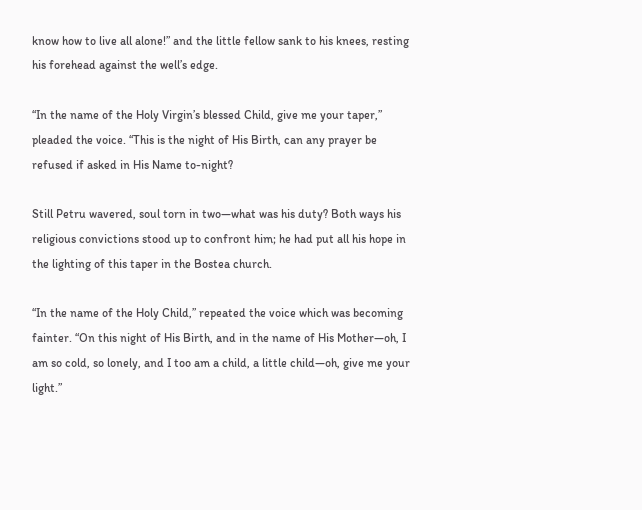know how to live all alone!” and the little fellow sank to his knees, resting his forehead against the well’s edge.

“In the name of the Holy Virgin’s blessed Child, give me your taper,” pleaded the voice. “This is the night of His Birth, can any prayer be refused if asked in His Name to-night?

Still Petru wavered, soul torn in two—what was his duty? Both ways his religious convictions stood up to confront him; he had put all his hope in the lighting of this taper in the Bostea church.

“In the name of the Holy Child,” repeated the voice which was becoming fainter. “On this night of His Birth, and in the name of His Mother—oh, I am so cold, so lonely, and I too am a child, a little child—oh, give me your light.”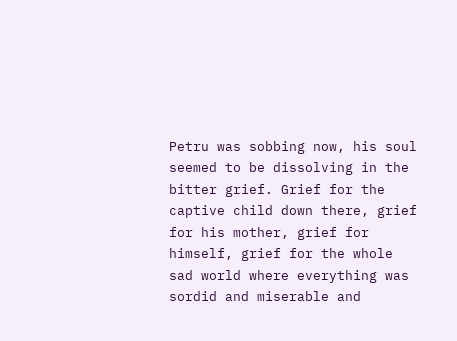Petru was sobbing now, his soul seemed to be dissolving in the bitter grief. Grief for the captive child down there, grief for his mother, grief for himself, grief for the whole sad world where everything was sordid and miserable and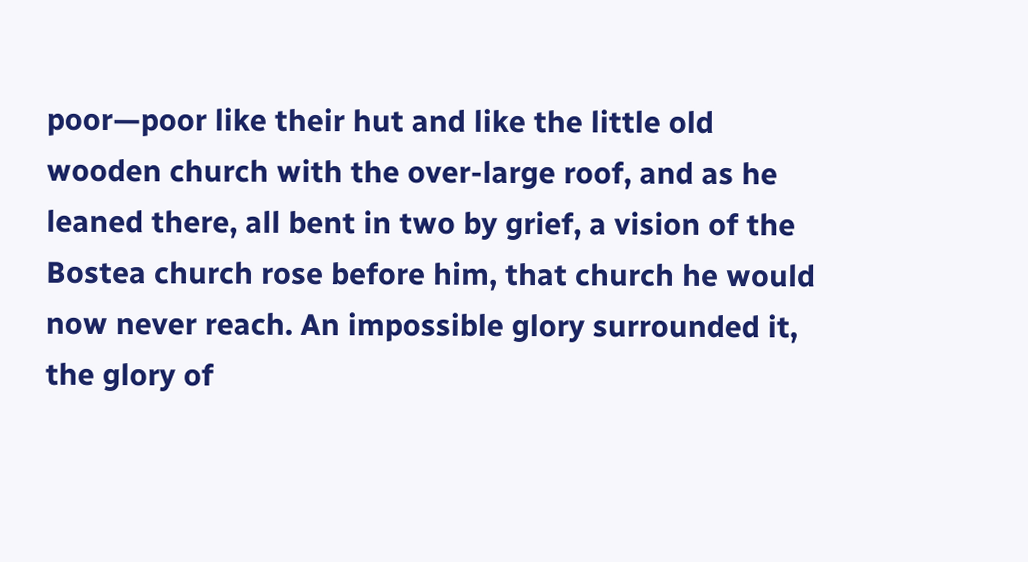poor—poor like their hut and like the little old wooden church with the over-large roof, and as he leaned there, all bent in two by grief, a vision of the Bostea church rose before him, that church he would now never reach. An impossible glory surrounded it, the glory of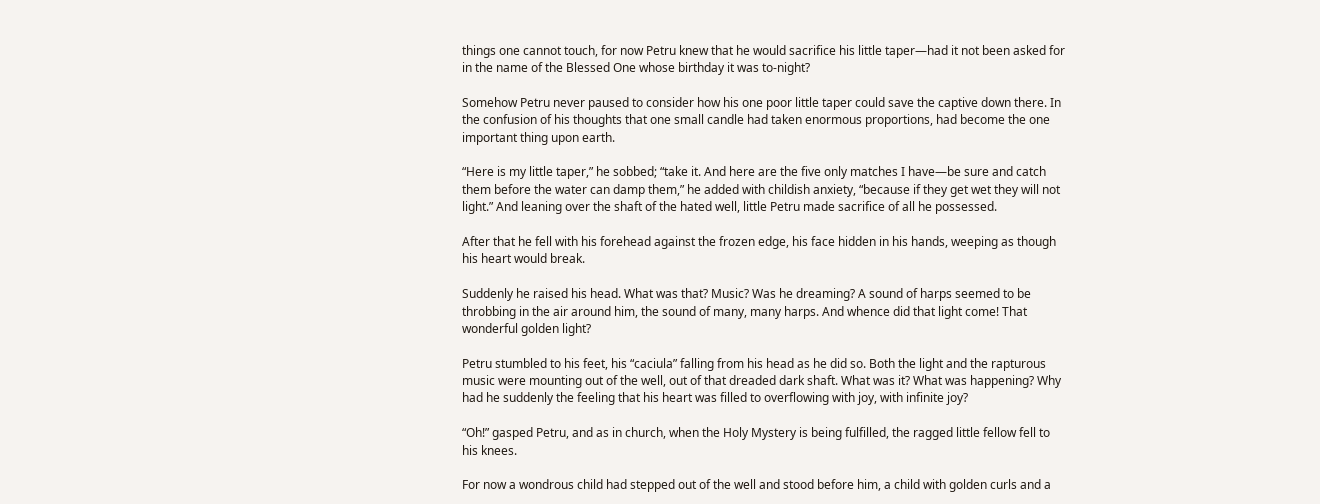things one cannot touch, for now Petru knew that he would sacrifice his little taper—had it not been asked for in the name of the Blessed One whose birthday it was to-night?

Somehow Petru never paused to consider how his one poor little taper could save the captive down there. In the confusion of his thoughts that one small candle had taken enormous proportions, had become the one important thing upon earth.

“Here is my little taper,” he sobbed; “take it. And here are the five only matches I have—be sure and catch them before the water can damp them,” he added with childish anxiety, “because if they get wet they will not light.” And leaning over the shaft of the hated well, little Petru made sacrifice of all he possessed.

After that he fell with his forehead against the frozen edge, his face hidden in his hands, weeping as though his heart would break.

Suddenly he raised his head. What was that? Music? Was he dreaming? A sound of harps seemed to be throbbing in the air around him, the sound of many, many harps. And whence did that light come! That wonderful golden light?

Petru stumbled to his feet, his “caciula” falling from his head as he did so. Both the light and the rapturous music were mounting out of the well, out of that dreaded dark shaft. What was it? What was happening? Why had he suddenly the feeling that his heart was filled to overflowing with joy, with infinite joy?

“Oh!” gasped Petru, and as in church, when the Holy Mystery is being fulfilled, the ragged little fellow fell to his knees.

For now a wondrous child had stepped out of the well and stood before him, a child with golden curls and a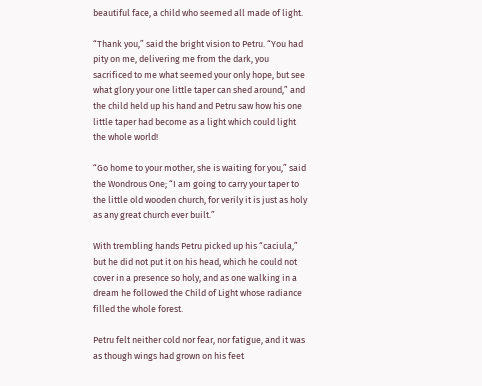beautiful face, a child who seemed all made of light.

“Thank you,” said the bright vision to Petru. “You had pity on me, delivering me from the dark, you sacrificed to me what seemed your only hope, but see what glory your one little taper can shed around,” and the child held up his hand and Petru saw how his one little taper had become as a light which could light the whole world!

“Go home to your mother, she is waiting for you,” said the Wondrous One; “I am going to carry your taper to the little old wooden church, for verily it is just as holy as any great church ever built.”

With trembling hands Petru picked up his “caciula,” but he did not put it on his head, which he could not cover in a presence so holy, and as one walking in a dream he followed the Child of Light whose radiance filled the whole forest.

Petru felt neither cold nor fear, nor fatigue, and it was as though wings had grown on his feet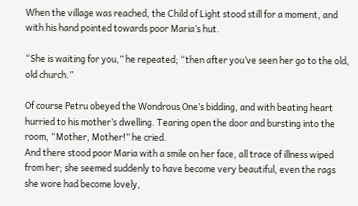When the village was reached, the Child of Light stood still for a moment, and with his hand pointed towards poor Maria’s hut.

“She is waiting for you,” he repeated; “then after you’ve seen her go to the old, old church.”

Of course Petru obeyed the Wondrous One’s bidding, and with beating heart hurried to his mother’s dwelling. Tearing open the door and bursting into the room, “Mother, Mother!” he cried.
And there stood poor Maria with a smile on her face, all trace of illness wiped from her; she seemed suddenly to have become very beautiful, even the rags she wore had become lovely,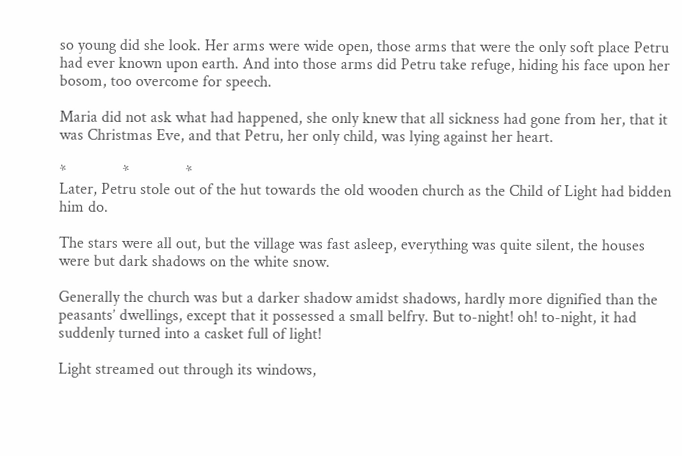so young did she look. Her arms were wide open, those arms that were the only soft place Petru had ever known upon earth. And into those arms did Petru take refuge, hiding his face upon her bosom, too overcome for speech.

Maria did not ask what had happened, she only knew that all sickness had gone from her, that it was Christmas Eve, and that Petru, her only child, was lying against her heart.

*              *              *
Later, Petru stole out of the hut towards the old wooden church as the Child of Light had bidden him do.

The stars were all out, but the village was fast asleep, everything was quite silent, the houses were but dark shadows on the white snow.

Generally the church was but a darker shadow amidst shadows, hardly more dignified than the peasants’ dwellings, except that it possessed a small belfry. But to-night! oh! to-night, it had suddenly turned into a casket full of light!

Light streamed out through its windows,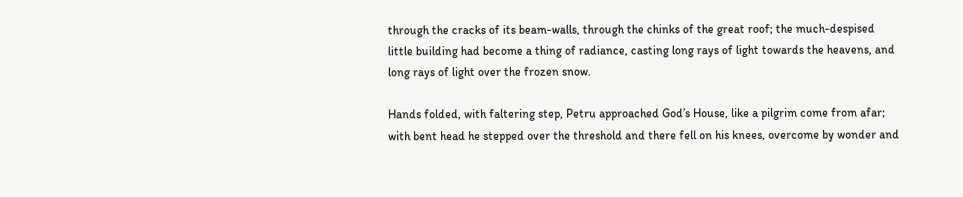through the cracks of its beam-walls, through the chinks of the great roof; the much-despised little building had become a thing of radiance, casting long rays of light towards the heavens, and long rays of light over the frozen snow.

Hands folded, with faltering step, Petru approached God’s House, like a pilgrim come from afar; with bent head he stepped over the threshold and there fell on his knees, overcome by wonder and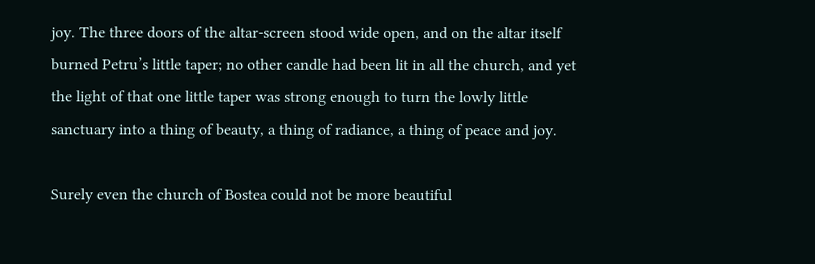joy. The three doors of the altar-screen stood wide open, and on the altar itself burned Petru’s little taper; no other candle had been lit in all the church, and yet the light of that one little taper was strong enough to turn the lowly little sanctuary into a thing of beauty, a thing of radiance, a thing of peace and joy.

Surely even the church of Bostea could not be more beautiful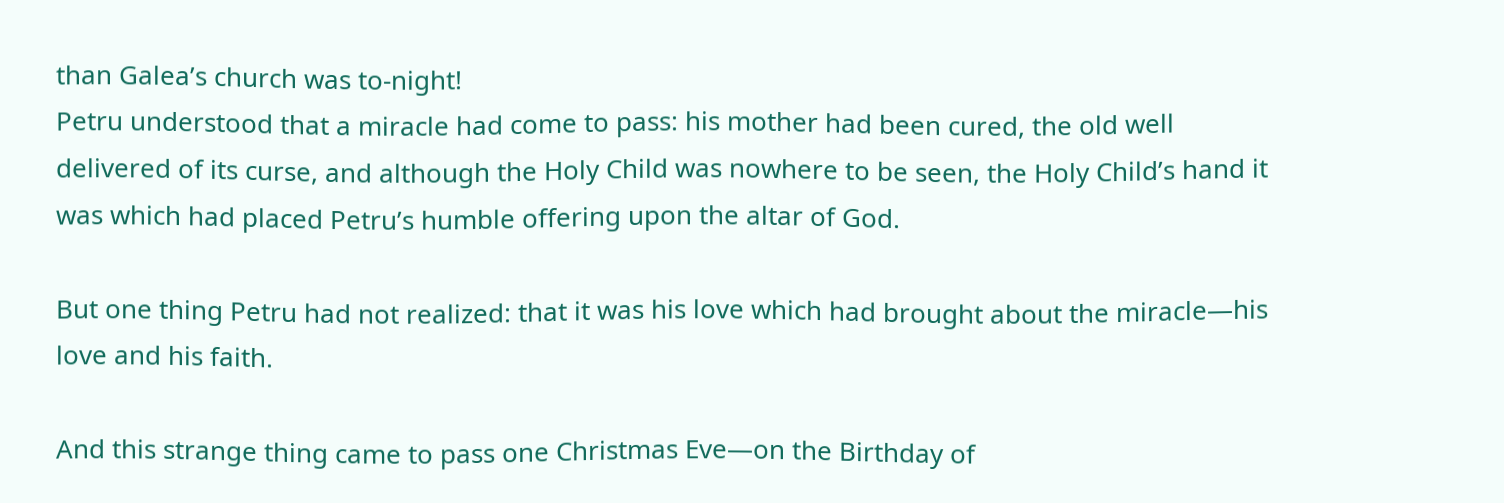than Galea’s church was to-night!
Petru understood that a miracle had come to pass: his mother had been cured, the old well delivered of its curse, and although the Holy Child was nowhere to be seen, the Holy Child’s hand it was which had placed Petru’s humble offering upon the altar of God.

But one thing Petru had not realized: that it was his love which had brought about the miracle—his love and his faith.

And this strange thing came to pass one Christmas Eve—on the Birthday of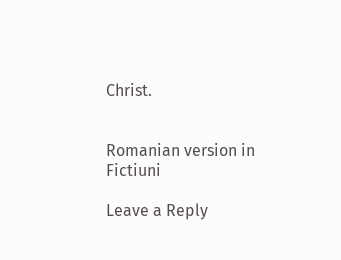Christ.


Romanian version in Fictiuni

Leave a Reply